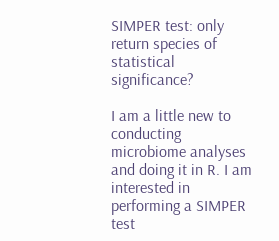SIMPER test: only return species of statistical significance?

I am a little new to conducting microbiome analyses and doing it in R. I am interested in performing a SIMPER test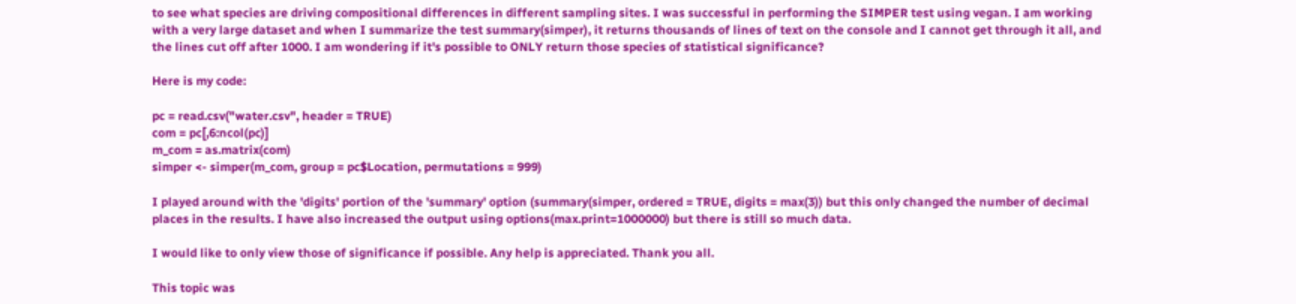to see what species are driving compositional differences in different sampling sites. I was successful in performing the SIMPER test using vegan. I am working with a very large dataset and when I summarize the test summary(simper), it returns thousands of lines of text on the console and I cannot get through it all, and the lines cut off after 1000. I am wondering if it's possible to ONLY return those species of statistical significance?

Here is my code:

pc = read.csv("water.csv", header = TRUE)
com = pc[,6:ncol(pc)]
m_com = as.matrix(com)
simper <- simper(m_com, group = pc$Location, permutations = 999)

I played around with the 'digits' portion of the 'summary' option (summary(simper, ordered = TRUE, digits = max(3)) but this only changed the number of decimal places in the results. I have also increased the output using options(max.print=1000000) but there is still so much data.

I would like to only view those of significance if possible. Any help is appreciated. Thank you all.

This topic was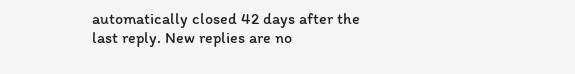automatically closed 42 days after the last reply. New replies are no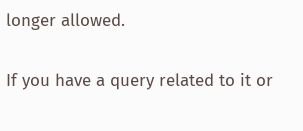longer allowed.

If you have a query related to it or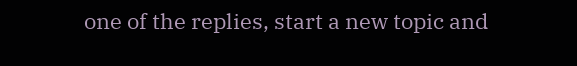one of the replies, start a new topic and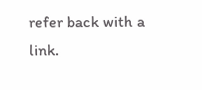refer back with a link.